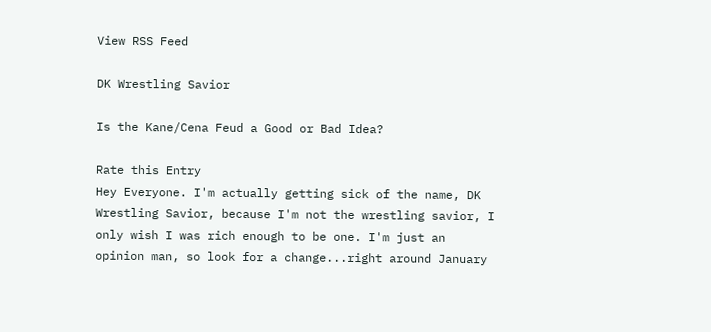View RSS Feed

DK Wrestling Savior

Is the Kane/Cena Feud a Good or Bad Idea?

Rate this Entry
Hey Everyone. I'm actually getting sick of the name, DK Wrestling Savior, because I'm not the wrestling savior, I only wish I was rich enough to be one. I'm just an opinion man, so look for a change...right around January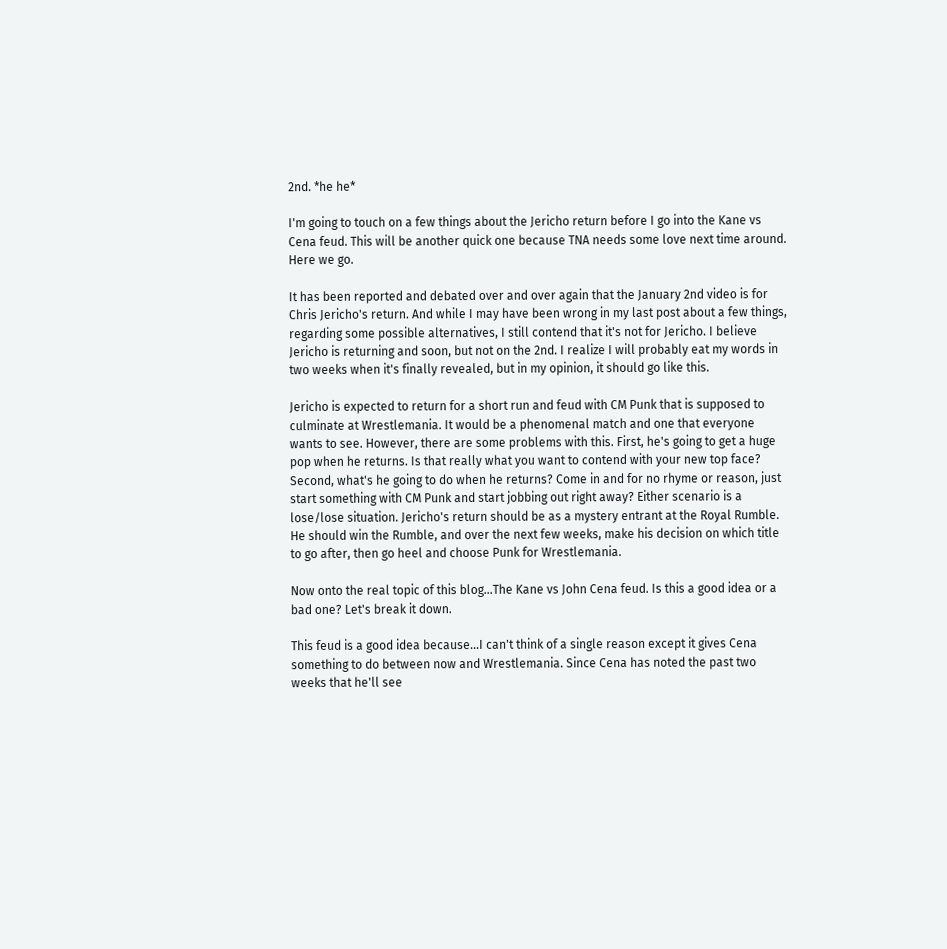2nd. *he he*

I'm going to touch on a few things about the Jericho return before I go into the Kane vs Cena feud. This will be another quick one because TNA needs some love next time around. Here we go.

It has been reported and debated over and over again that the January 2nd video is for Chris Jericho's return. And while I may have been wrong in my last post about a few things, regarding some possible alternatives, I still contend that it's not for Jericho. I believe Jericho is returning and soon, but not on the 2nd. I realize I will probably eat my words in two weeks when it's finally revealed, but in my opinion, it should go like this.

Jericho is expected to return for a short run and feud with CM Punk that is supposed to culminate at Wrestlemania. It would be a phenomenal match and one that everyone wants to see. However, there are some problems with this. First, he's going to get a huge pop when he returns. Is that really what you want to contend with your new top face? Second, what's he going to do when he returns? Come in and for no rhyme or reason, just start something with CM Punk and start jobbing out right away? Either scenario is a lose/lose situation. Jericho's return should be as a mystery entrant at the Royal Rumble. He should win the Rumble, and over the next few weeks, make his decision on which title to go after, then go heel and choose Punk for Wrestlemania.

Now onto the real topic of this blog...The Kane vs John Cena feud. Is this a good idea or a bad one? Let's break it down.

This feud is a good idea because...I can't think of a single reason except it gives Cena something to do between now and Wrestlemania. Since Cena has noted the past two weeks that he'll see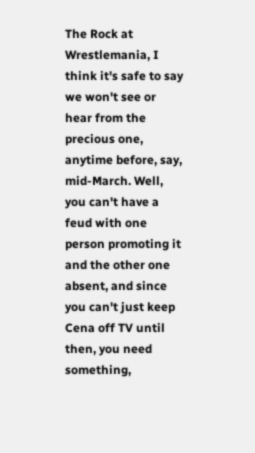The Rock at Wrestlemania, I think it's safe to say we won't see or hear from the precious one, anytime before, say, mid-March. Well, you can't have a feud with one person promoting it and the other one absent, and since you can't just keep Cena off TV until then, you need something,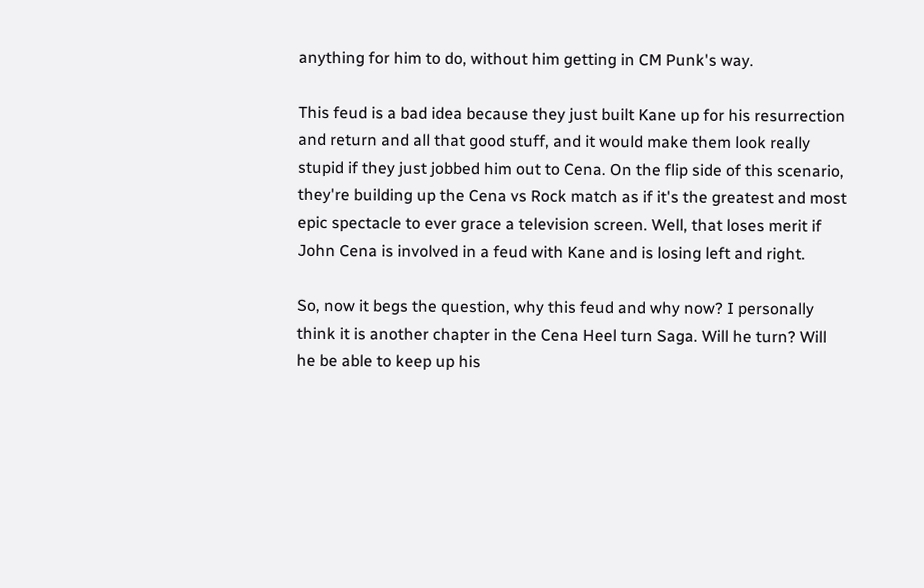anything for him to do, without him getting in CM Punk's way.

This feud is a bad idea because they just built Kane up for his resurrection and return and all that good stuff, and it would make them look really stupid if they just jobbed him out to Cena. On the flip side of this scenario, they're building up the Cena vs Rock match as if it's the greatest and most epic spectacle to ever grace a television screen. Well, that loses merit if John Cena is involved in a feud with Kane and is losing left and right.

So, now it begs the question, why this feud and why now? I personally think it is another chapter in the Cena Heel turn Saga. Will he turn? Will he be able to keep up his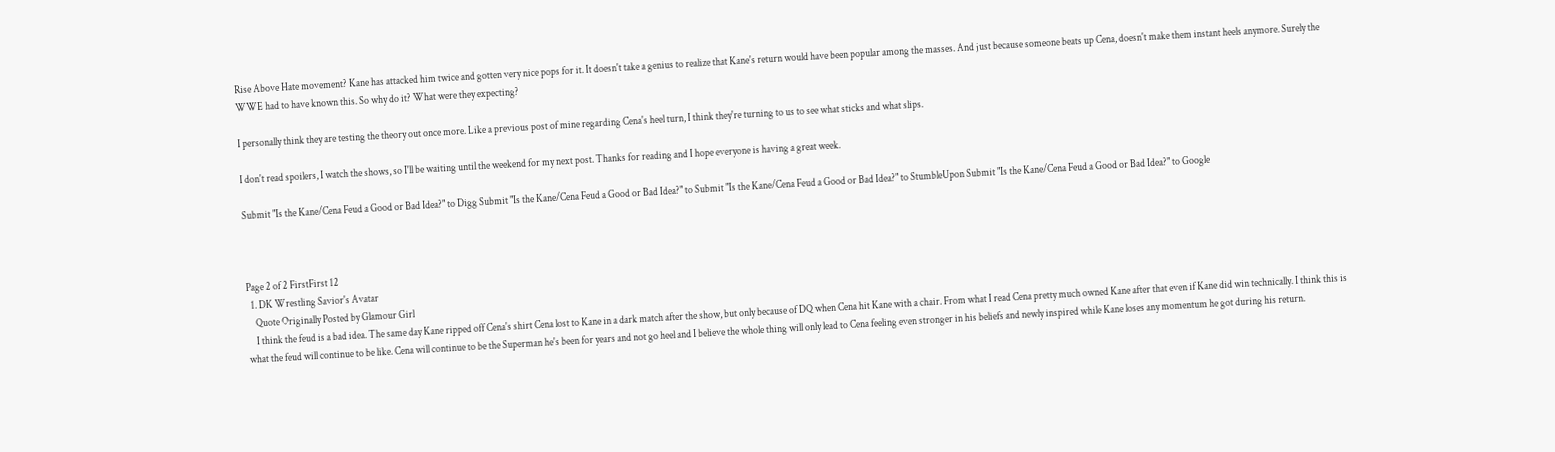Rise Above Hate movement? Kane has attacked him twice and gotten very nice pops for it. It doesn't take a genius to realize that Kane's return would have been popular among the masses. And just because someone beats up Cena, doesn't make them instant heels anymore. Surely the WWE had to have known this. So why do it? What were they expecting?

I personally think they are testing the theory out once more. Like a previous post of mine regarding Cena's heel turn, I think they're turning to us to see what sticks and what slips.

I don't read spoilers, I watch the shows, so I'll be waiting until the weekend for my next post. Thanks for reading and I hope everyone is having a great week.

Submit "Is the Kane/Cena Feud a Good or Bad Idea?" to Digg Submit "Is the Kane/Cena Feud a Good or Bad Idea?" to Submit "Is the Kane/Cena Feud a Good or Bad Idea?" to StumbleUpon Submit "Is the Kane/Cena Feud a Good or Bad Idea?" to Google



Page 2 of 2 FirstFirst 12
  1. DK Wrestling Savior's Avatar
    Quote Originally Posted by Glamour Girl
    I think the feud is a bad idea. The same day Kane ripped off Cena's shirt Cena lost to Kane in a dark match after the show, but only because of DQ when Cena hit Kane with a chair. From what I read Cena pretty much owned Kane after that even if Kane did win technically. I think this is what the feud will continue to be like. Cena will continue to be the Superman he's been for years and not go heel and I believe the whole thing will only lead to Cena feeling even stronger in his beliefs and newly inspired while Kane loses any momentum he got during his return.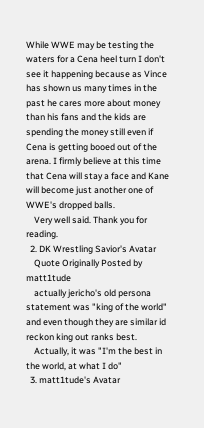While WWE may be testing the waters for a Cena heel turn I don't see it happening because as Vince has shown us many times in the past he cares more about money than his fans and the kids are spending the money still even if Cena is getting booed out of the arena. I firmly believe at this time that Cena will stay a face and Kane will become just another one of WWE's dropped balls.
    Very well said. Thank you for reading.
  2. DK Wrestling Savior's Avatar
    Quote Originally Posted by matt1tude
    actually jericho's old persona statement was "king of the world" and even though they are similar id reckon king out ranks best.
    Actually, it was "I'm the best in the world, at what I do"
  3. matt1tude's Avatar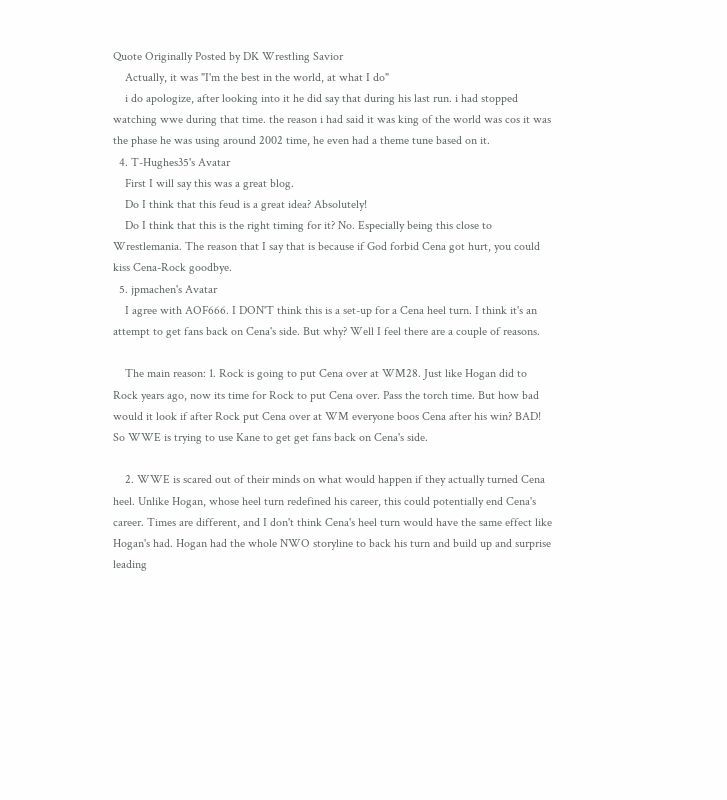Quote Originally Posted by DK Wrestling Savior
    Actually, it was "I'm the best in the world, at what I do"
    i do apologize, after looking into it he did say that during his last run. i had stopped watching wwe during that time. the reason i had said it was king of the world was cos it was the phase he was using around 2002 time, he even had a theme tune based on it.
  4. T-Hughes35's Avatar
    First I will say this was a great blog.
    Do I think that this feud is a great idea? Absolutely!
    Do I think that this is the right timing for it? No. Especially being this close to Wrestlemania. The reason that I say that is because if God forbid Cena got hurt, you could kiss Cena-Rock goodbye.
  5. jpmachen's Avatar
    I agree with AOF666. I DON'T think this is a set-up for a Cena heel turn. I think it's an attempt to get fans back on Cena's side. But why? Well I feel there are a couple of reasons.

    The main reason: 1. Rock is going to put Cena over at WM28. Just like Hogan did to Rock years ago, now its time for Rock to put Cena over. Pass the torch time. But how bad would it look if after Rock put Cena over at WM everyone boos Cena after his win? BAD! So WWE is trying to use Kane to get get fans back on Cena's side.

    2. WWE is scared out of their minds on what would happen if they actually turned Cena heel. Unlike Hogan, whose heel turn redefined his career, this could potentially end Cena's career. Times are different, and I don't think Cena's heel turn would have the same effect like Hogan's had. Hogan had the whole NWO storyline to back his turn and build up and surprise leading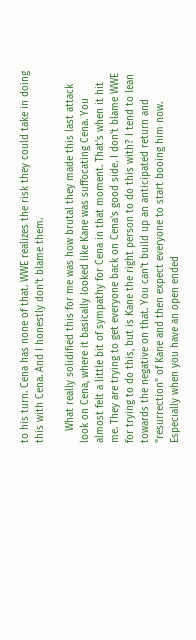to his turn. Cena has none of that. WWE realizes the risk they could take in doing this with Cena. And I honestly don't blame them.

    What really solidified this for me was how brutal they made this last attack look on Cena, where it basically looked like Kane was suffocating Cena. You almost felt a little bit of sympathy for Cena in that moment. That's when it hit me. They are trying to get everyone back on Cena's good side. I don't blame WWE for trying to do this, but is Kane the right person to do this with? I tend to lean towards the negative on that. You can't build up an anticipated return and "resurrection" of Kane and then expect everyone to start booing him now. Especially when you have an open ended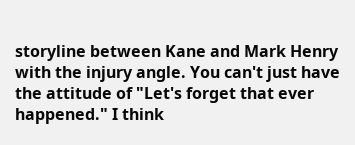storyline between Kane and Mark Henry with the injury angle. You can't just have the attitude of "Let's forget that ever happened." I think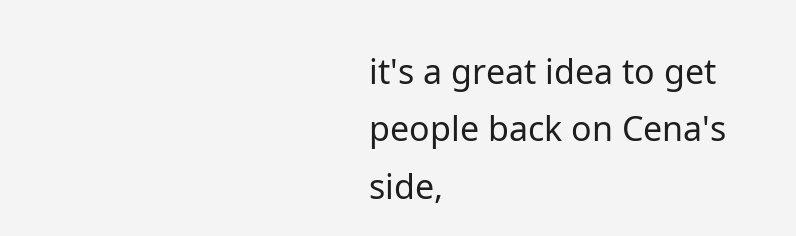it's a great idea to get people back on Cena's side,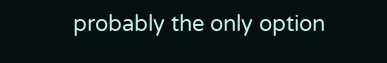probably the only option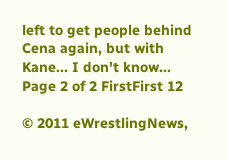left to get people behind Cena again, but with Kane... I don't know...
Page 2 of 2 FirstFirst 12

© 2011 eWrestlingNews,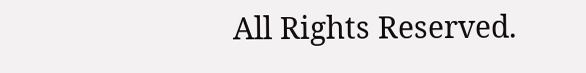All Rights Reserved.